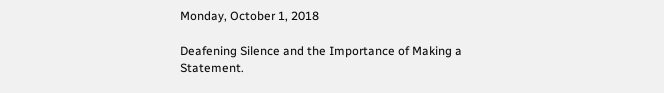Monday, October 1, 2018

Deafening Silence and the Importance of Making a Statement.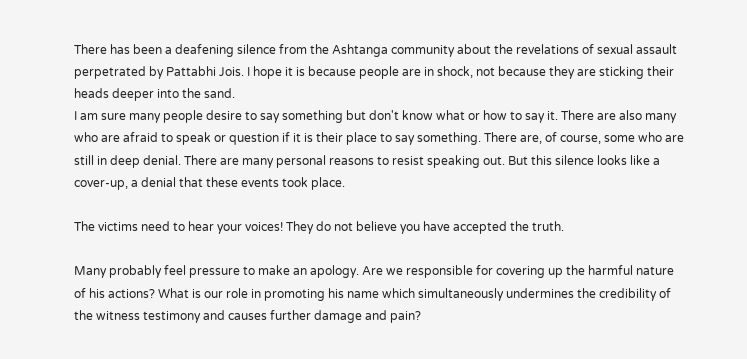There has been a deafening silence from the Ashtanga community about the revelations of sexual assault perpetrated by Pattabhi Jois. I hope it is because people are in shock, not because they are sticking their heads deeper into the sand.
I am sure many people desire to say something but don't know what or how to say it. There are also many who are afraid to speak or question if it is their place to say something. There are, of course, some who are still in deep denial. There are many personal reasons to resist speaking out. But this silence looks like a cover-up, a denial that these events took place.

The victims need to hear your voices! They do not believe you have accepted the truth.

Many probably feel pressure to make an apology. Are we responsible for covering up the harmful nature of his actions? What is our role in promoting his name which simultaneously undermines the credibility of the witness testimony and causes further damage and pain?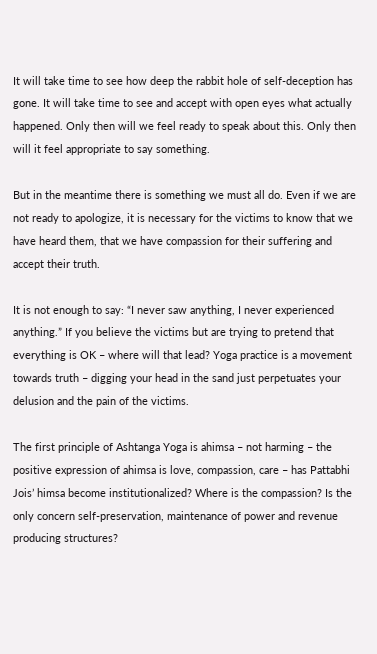It will take time to see how deep the rabbit hole of self-deception has gone. It will take time to see and accept with open eyes what actually happened. Only then will we feel ready to speak about this. Only then will it feel appropriate to say something.

But in the meantime there is something we must all do. Even if we are not ready to apologize, it is necessary for the victims to know that we have heard them, that we have compassion for their suffering and accept their truth.

It is not enough to say: “I never saw anything, I never experienced anything.” If you believe the victims but are trying to pretend that everything is OK – where will that lead? Yoga practice is a movement towards truth – digging your head in the sand just perpetuates your delusion and the pain of the victims.

The first principle of Ashtanga Yoga is ahimsa – not harming – the positive expression of ahimsa is love, compassion, care – has Pattabhi Jois’ himsa become institutionalized? Where is the compassion? Is the only concern self-preservation, maintenance of power and revenue producing structures?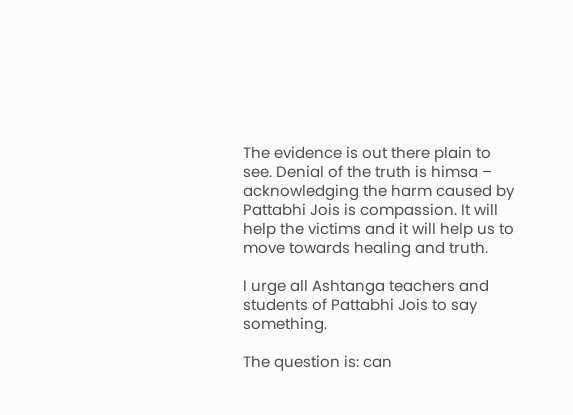The evidence is out there plain to see. Denial of the truth is himsa – acknowledging the harm caused by Pattabhi Jois is compassion. It will help the victims and it will help us to move towards healing and truth.

I urge all Ashtanga teachers and students of Pattabhi Jois to say something.

The question is: can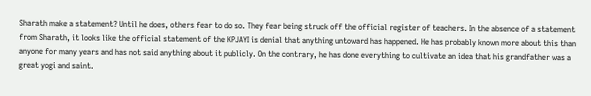Sharath make a statement? Until he does, others fear to do so. They fear being struck off the official register of teachers. In the absence of a statement from Sharath, it looks like the official statement of the KPJAYI is denial that anything untoward has happened. He has probably known more about this than anyone for many years and has not said anything about it publicly. On the contrary, he has done everything to cultivate an idea that his grandfather was a great yogi and saint.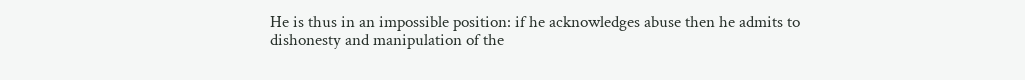He is thus in an impossible position: if he acknowledges abuse then he admits to dishonesty and manipulation of the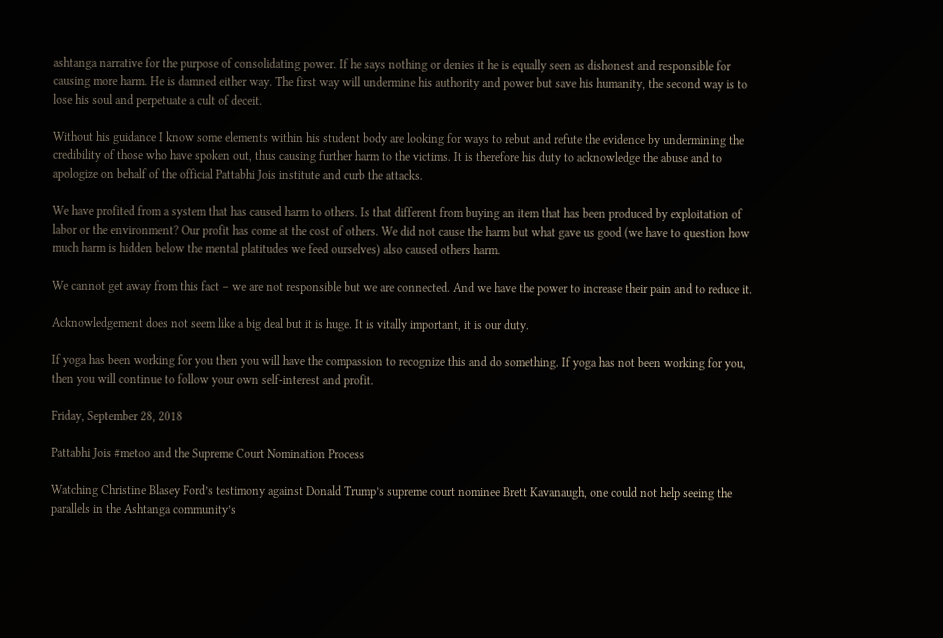ashtanga narrative for the purpose of consolidating power. If he says nothing or denies it he is equally seen as dishonest and responsible for causing more harm. He is damned either way. The first way will undermine his authority and power but save his humanity, the second way is to lose his soul and perpetuate a cult of deceit.

Without his guidance I know some elements within his student body are looking for ways to rebut and refute the evidence by undermining the credibility of those who have spoken out, thus causing further harm to the victims. It is therefore his duty to acknowledge the abuse and to apologize on behalf of the official Pattabhi Jois institute and curb the attacks.

We have profited from a system that has caused harm to others. Is that different from buying an item that has been produced by exploitation of labor or the environment? Our profit has come at the cost of others. We did not cause the harm but what gave us good (we have to question how much harm is hidden below the mental platitudes we feed ourselves) also caused others harm.

We cannot get away from this fact – we are not responsible but we are connected. And we have the power to increase their pain and to reduce it.

Acknowledgement does not seem like a big deal but it is huge. It is vitally important, it is our duty.

If yoga has been working for you then you will have the compassion to recognize this and do something. If yoga has not been working for you, then you will continue to follow your own self-interest and profit.

Friday, September 28, 2018

Pattabhi Jois #metoo and the Supreme Court Nomination Process

Watching Christine Blasey Ford’s testimony against Donald Trump’s supreme court nominee Brett Kavanaugh, one could not help seeing the parallels in the Ashtanga community’s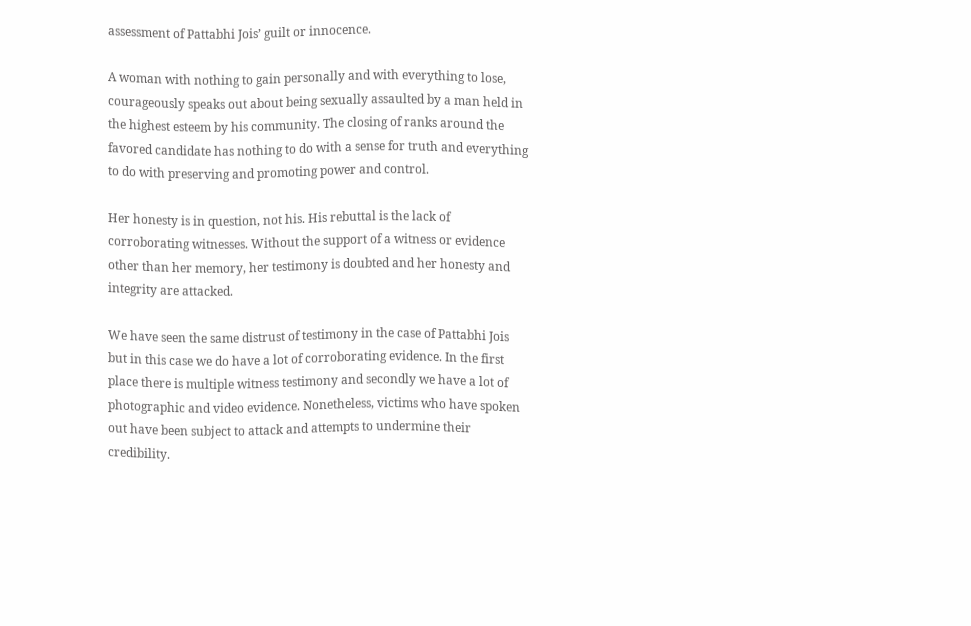assessment of Pattabhi Jois’ guilt or innocence.

A woman with nothing to gain personally and with everything to lose, courageously speaks out about being sexually assaulted by a man held in the highest esteem by his community. The closing of ranks around the favored candidate has nothing to do with a sense for truth and everything to do with preserving and promoting power and control.

Her honesty is in question, not his. His rebuttal is the lack of corroborating witnesses. Without the support of a witness or evidence other than her memory, her testimony is doubted and her honesty and integrity are attacked.

We have seen the same distrust of testimony in the case of Pattabhi Jois but in this case we do have a lot of corroborating evidence. In the first place there is multiple witness testimony and secondly we have a lot of photographic and video evidence. Nonetheless, victims who have spoken out have been subject to attack and attempts to undermine their credibility.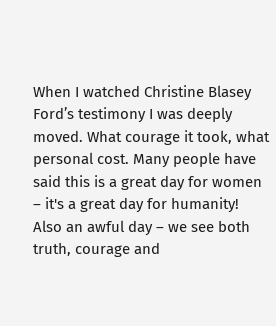When I watched Christine Blasey Ford’s testimony I was deeply moved. What courage it took, what personal cost. Many people have said this is a great day for women – it's a great day for humanity! Also an awful day – we see both truth, courage and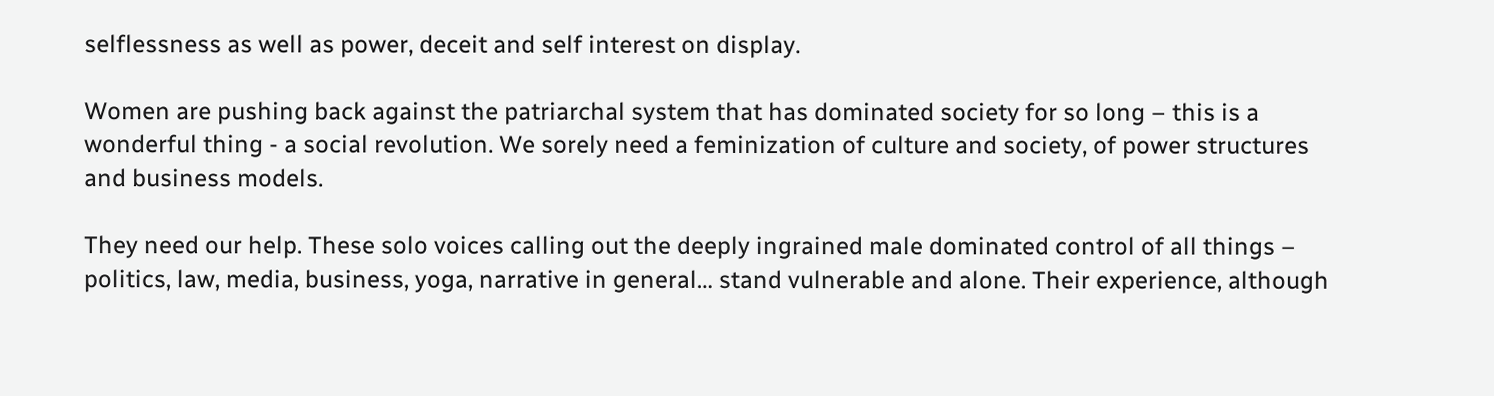selflessness as well as power, deceit and self interest on display.

Women are pushing back against the patriarchal system that has dominated society for so long – this is a wonderful thing - a social revolution. We sorely need a feminization of culture and society, of power structures and business models.

They need our help. These solo voices calling out the deeply ingrained male dominated control of all things – politics, law, media, business, yoga, narrative in general… stand vulnerable and alone. Their experience, although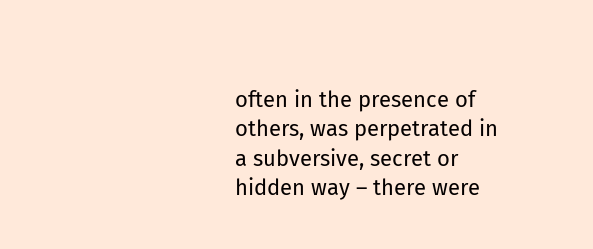often in the presence of others, was perpetrated in a subversive, secret or hidden way – there were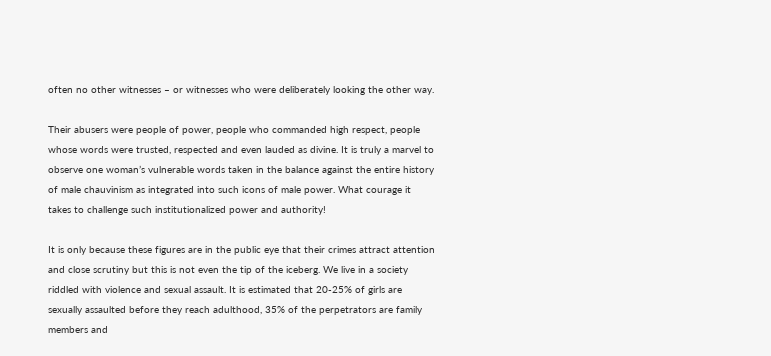often no other witnesses – or witnesses who were deliberately looking the other way.

Their abusers were people of power, people who commanded high respect, people whose words were trusted, respected and even lauded as divine. It is truly a marvel to observe one woman’s vulnerable words taken in the balance against the entire history of male chauvinism as integrated into such icons of male power. What courage it takes to challenge such institutionalized power and authority!

It is only because these figures are in the public eye that their crimes attract attention and close scrutiny but this is not even the tip of the iceberg. We live in a society riddled with violence and sexual assault. It is estimated that 20-25% of girls are sexually assaulted before they reach adulthood, 35% of the perpetrators are family members and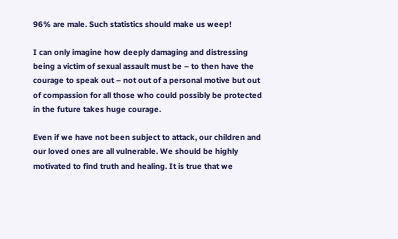96% are male. Such statistics should make us weep!

I can only imagine how deeply damaging and distressing being a victim of sexual assault must be – to then have the courage to speak out – not out of a personal motive but out of compassion for all those who could possibly be protected in the future takes huge courage.

Even if we have not been subject to attack, our children and our loved ones are all vulnerable. We should be highly motivated to find truth and healing. It is true that we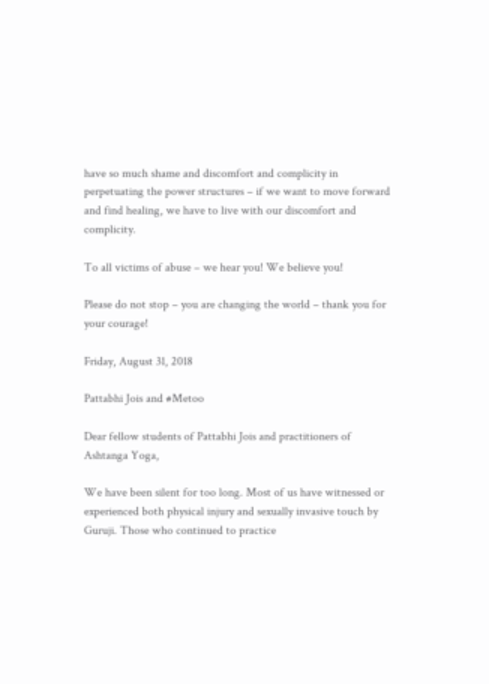have so much shame and discomfort and complicity in perpetuating the power structures – if we want to move forward and find healing, we have to live with our discomfort and complicity.

To all victims of abuse – we hear you! We believe you!

Please do not stop – you are changing the world – thank you for your courage!

Friday, August 31, 2018

Pattabhi Jois and #Metoo

Dear fellow students of Pattabhi Jois and practitioners of Ashtanga Yoga,

We have been silent for too long. Most of us have witnessed or experienced both physical injury and sexually invasive touch by Guruji. Those who continued to practice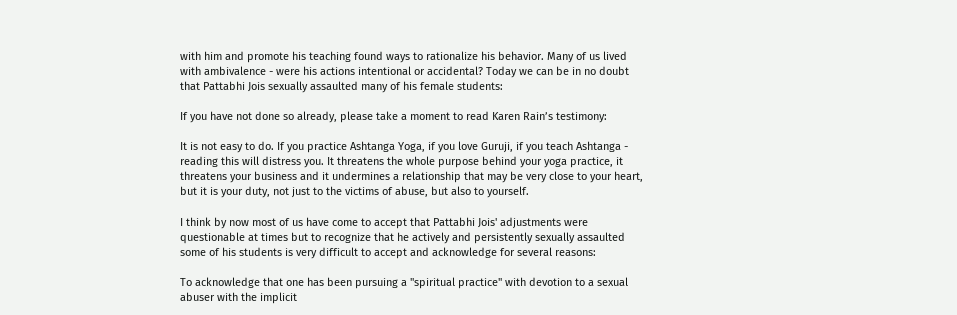with him and promote his teaching found ways to rationalize his behavior. Many of us lived with ambivalence - were his actions intentional or accidental? Today we can be in no doubt that Pattabhi Jois sexually assaulted many of his female students:

If you have not done so already, please take a moment to read Karen Rain’s testimony:

It is not easy to do. If you practice Ashtanga Yoga, if you love Guruji, if you teach Ashtanga - reading this will distress you. It threatens the whole purpose behind your yoga practice, it threatens your business and it undermines a relationship that may be very close to your heart, but it is your duty, not just to the victims of abuse, but also to yourself.

I think by now most of us have come to accept that Pattabhi Jois' adjustments were questionable at times but to recognize that he actively and persistently sexually assaulted some of his students is very difficult to accept and acknowledge for several reasons:

To acknowledge that one has been pursuing a "spiritual practice" with devotion to a sexual abuser with the implicit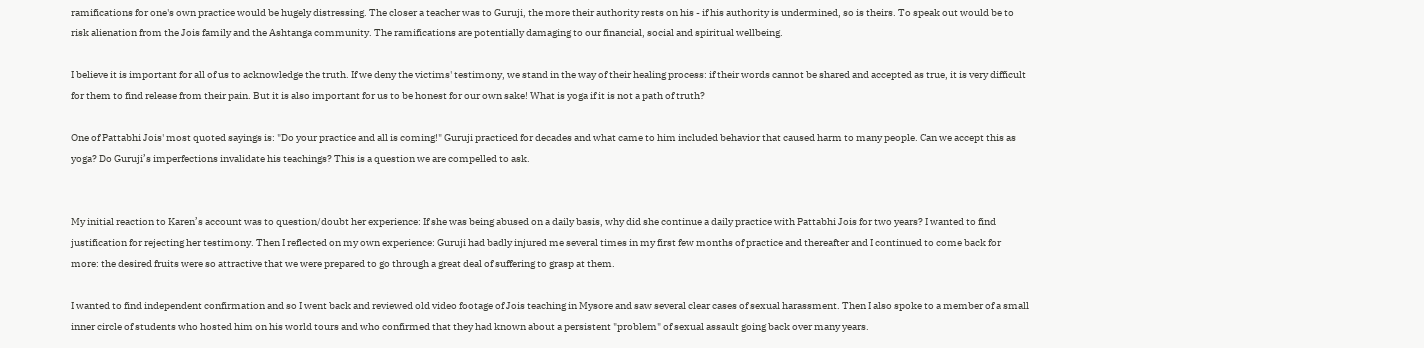ramifications for one's own practice would be hugely distressing. The closer a teacher was to Guruji, the more their authority rests on his - if his authority is undermined, so is theirs. To speak out would be to risk alienation from the Jois family and the Ashtanga community. The ramifications are potentially damaging to our financial, social and spiritual wellbeing.

I believe it is important for all of us to acknowledge the truth. If we deny the victims' testimony, we stand in the way of their healing process: if their words cannot be shared and accepted as true, it is very difficult for them to find release from their pain. But it is also important for us to be honest for our own sake! What is yoga if it is not a path of truth?

One of Pattabhi Jois' most quoted sayings is: "Do your practice and all is coming!" Guruji practiced for decades and what came to him included behavior that caused harm to many people. Can we accept this as yoga? Do Guruji’s imperfections invalidate his teachings? This is a question we are compelled to ask.


My initial reaction to Karen’s account was to question/doubt her experience: If she was being abused on a daily basis, why did she continue a daily practice with Pattabhi Jois for two years? I wanted to find justification for rejecting her testimony. Then I reflected on my own experience: Guruji had badly injured me several times in my first few months of practice and thereafter and I continued to come back for more: the desired fruits were so attractive that we were prepared to go through a great deal of suffering to grasp at them.

I wanted to find independent confirmation and so I went back and reviewed old video footage of Jois teaching in Mysore and saw several clear cases of sexual harassment. Then I also spoke to a member of a small inner circle of students who hosted him on his world tours and who confirmed that they had known about a persistent "problem" of sexual assault going back over many years.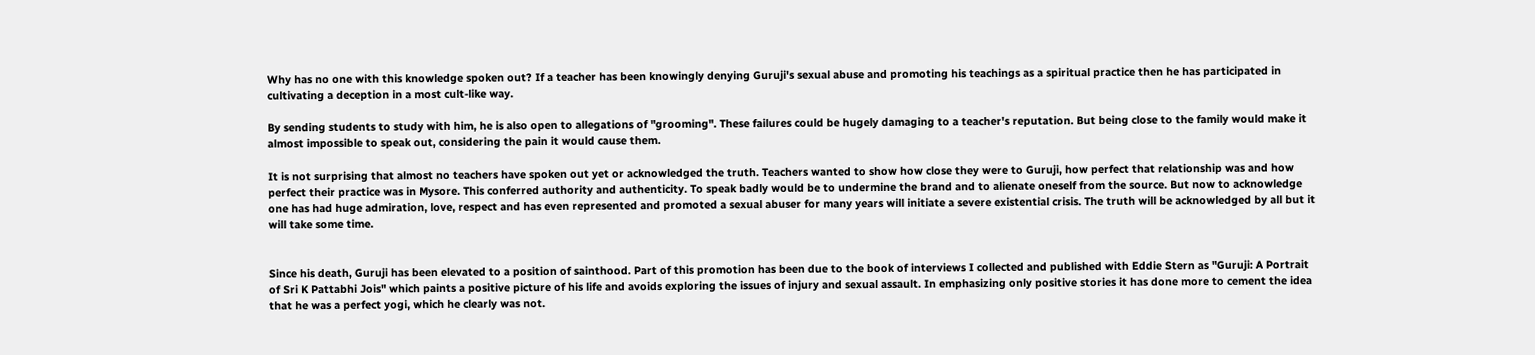Why has no one with this knowledge spoken out? If a teacher has been knowingly denying Guruji's sexual abuse and promoting his teachings as a spiritual practice then he has participated in cultivating a deception in a most cult-like way.

By sending students to study with him, he is also open to allegations of "grooming". These failures could be hugely damaging to a teacher's reputation. But being close to the family would make it almost impossible to speak out, considering the pain it would cause them.

It is not surprising that almost no teachers have spoken out yet or acknowledged the truth. Teachers wanted to show how close they were to Guruji, how perfect that relationship was and how perfect their practice was in Mysore. This conferred authority and authenticity. To speak badly would be to undermine the brand and to alienate oneself from the source. But now to acknowledge one has had huge admiration, love, respect and has even represented and promoted a sexual abuser for many years will initiate a severe existential crisis. The truth will be acknowledged by all but it will take some time.


Since his death, Guruji has been elevated to a position of sainthood. Part of this promotion has been due to the book of interviews I collected and published with Eddie Stern as "Guruji: A Portrait of Sri K Pattabhi Jois" which paints a positive picture of his life and avoids exploring the issues of injury and sexual assault. In emphasizing only positive stories it has done more to cement the idea that he was a perfect yogi, which he clearly was not.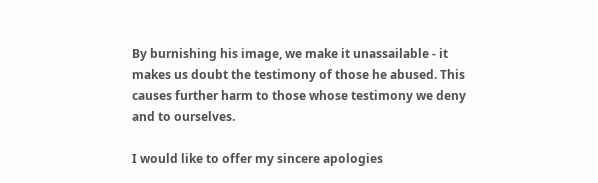By burnishing his image, we make it unassailable - it makes us doubt the testimony of those he abused. This causes further harm to those whose testimony we deny and to ourselves.

I would like to offer my sincere apologies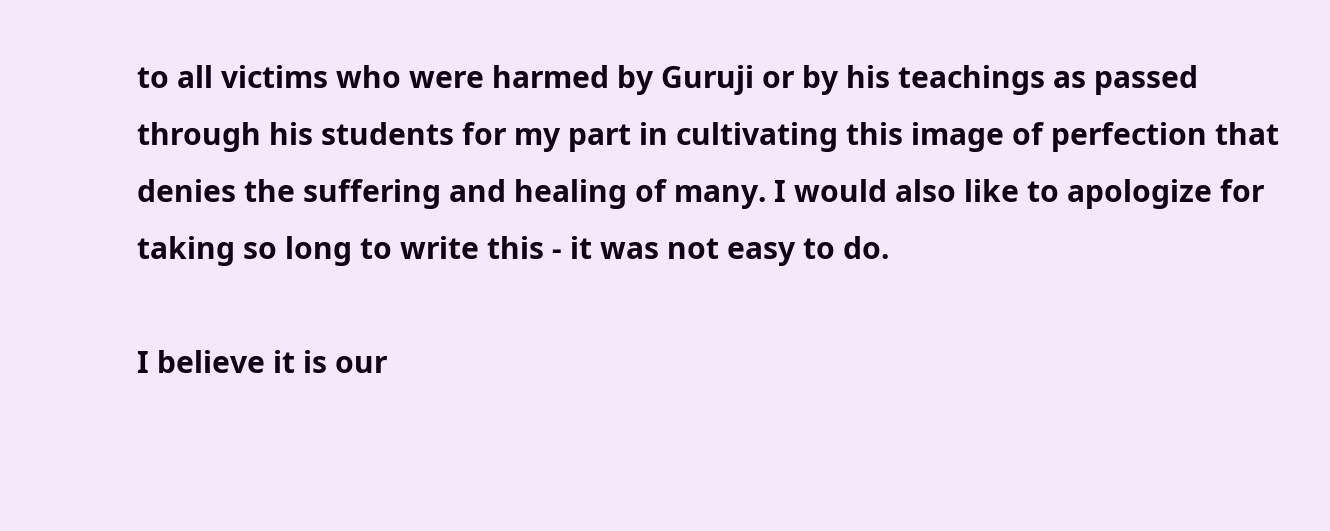to all victims who were harmed by Guruji or by his teachings as passed through his students for my part in cultivating this image of perfection that denies the suffering and healing of many. I would also like to apologize for taking so long to write this - it was not easy to do.

I believe it is our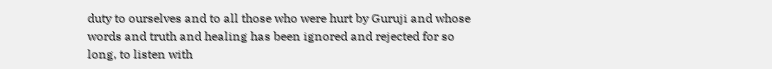duty to ourselves and to all those who were hurt by Guruji and whose words and truth and healing has been ignored and rejected for so long, to listen with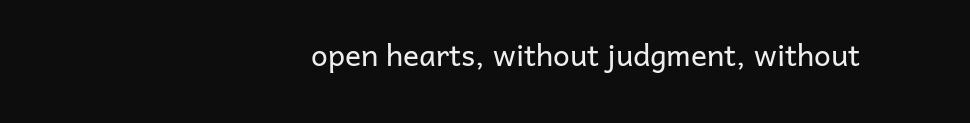open hearts, without judgment, without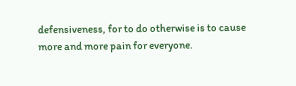defensiveness, for to do otherwise is to cause more and more pain for everyone.